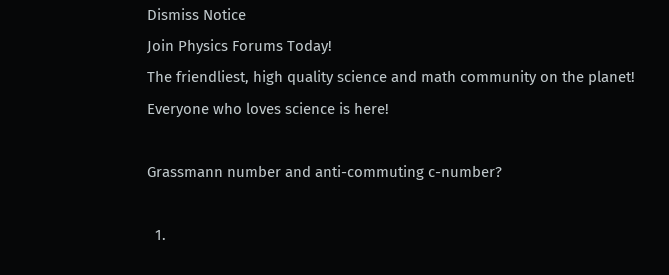Dismiss Notice
Join Physics Forums Today!
The friendliest, high quality science and math community on the planet! Everyone who loves science is here!

Grassmann number and anti-commuting c-number?

  1.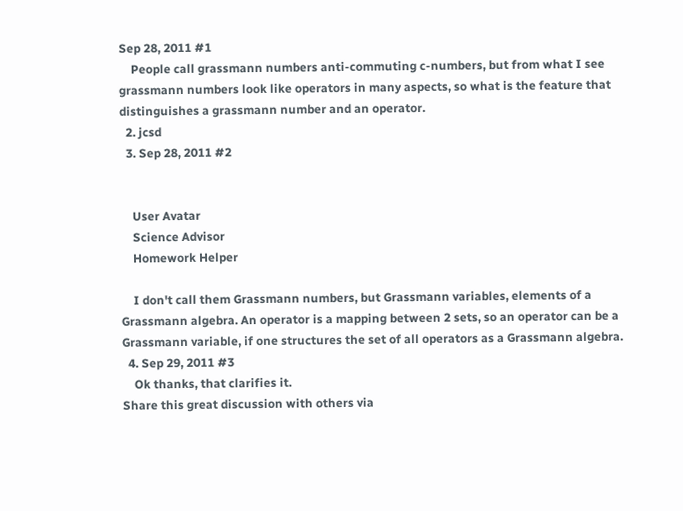Sep 28, 2011 #1
    People call grassmann numbers anti-commuting c-numbers, but from what I see grassmann numbers look like operators in many aspects, so what is the feature that distinguishes a grassmann number and an operator.
  2. jcsd
  3. Sep 28, 2011 #2


    User Avatar
    Science Advisor
    Homework Helper

    I don't call them Grassmann numbers, but Grassmann variables, elements of a Grassmann algebra. An operator is a mapping between 2 sets, so an operator can be a Grassmann variable, if one structures the set of all operators as a Grassmann algebra.
  4. Sep 29, 2011 #3
    Ok thanks, that clarifies it.
Share this great discussion with others via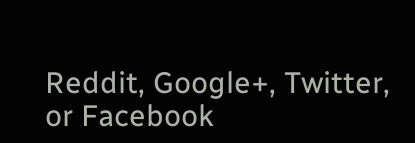Reddit, Google+, Twitter, or Facebook